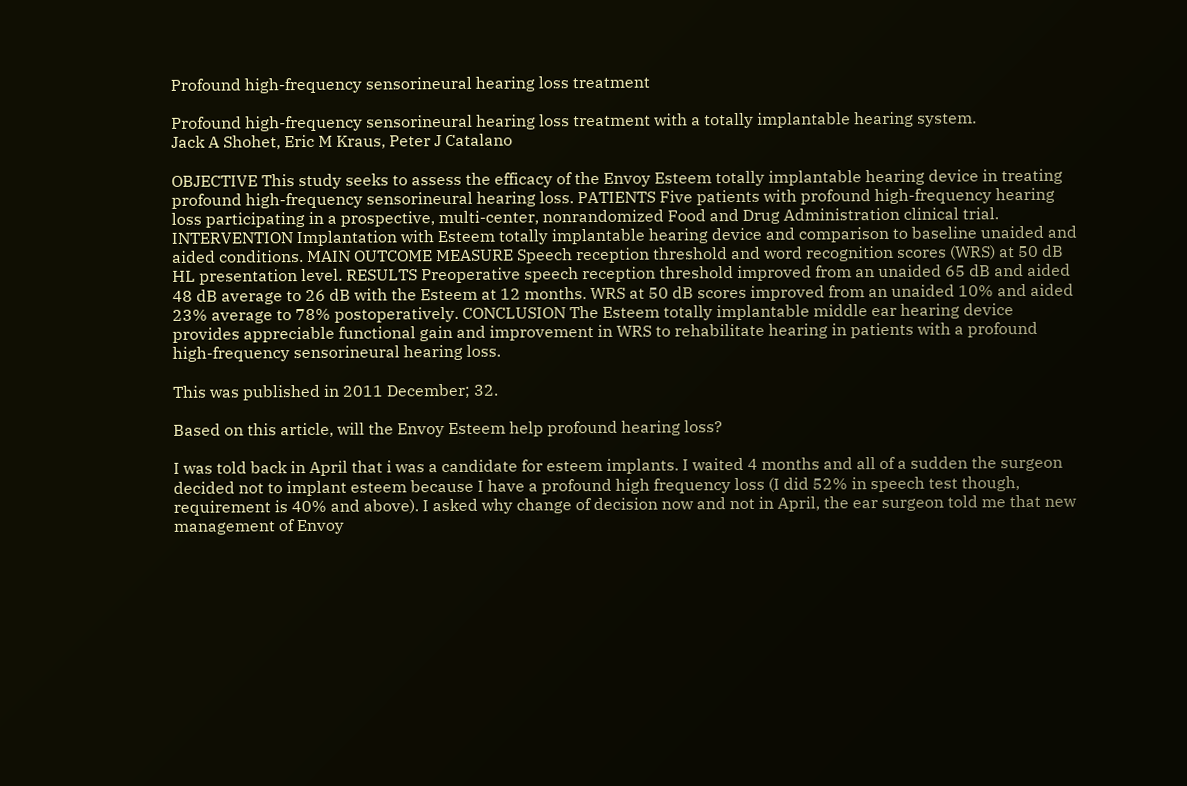Profound high-frequency sensorineural hearing loss treatment

Profound high-frequency sensorineural hearing loss treatment with a totally implantable hearing system.
Jack A Shohet, Eric M Kraus, Peter J Catalano

OBJECTIVE This study seeks to assess the efficacy of the Envoy Esteem totally implantable hearing device in treating profound high-frequency sensorineural hearing loss. PATIENTS Five patients with profound high-frequency hearing loss participating in a prospective, multi-center, nonrandomized Food and Drug Administration clinical trial. INTERVENTION Implantation with Esteem totally implantable hearing device and comparison to baseline unaided and aided conditions. MAIN OUTCOME MEASURE Speech reception threshold and word recognition scores (WRS) at 50 dB HL presentation level. RESULTS Preoperative speech reception threshold improved from an unaided 65 dB and aided 48 dB average to 26 dB with the Esteem at 12 months. WRS at 50 dB scores improved from an unaided 10% and aided 23% average to 78% postoperatively. CONCLUSION The Esteem totally implantable middle ear hearing device provides appreciable functional gain and improvement in WRS to rehabilitate hearing in patients with a profound high-frequency sensorineural hearing loss.

This was published in 2011 December; 32.

Based on this article, will the Envoy Esteem help profound hearing loss?

I was told back in April that i was a candidate for esteem implants. I waited 4 months and all of a sudden the surgeon decided not to implant esteem because I have a profound high frequency loss (I did 52% in speech test though, requirement is 40% and above). I asked why change of decision now and not in April, the ear surgeon told me that new management of Envoy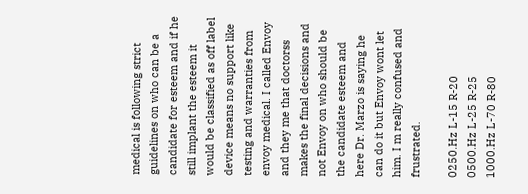medical is following strict guidelines on who can be a candidate for esteem and if he still implant the esteem it would be classified as off label device means no support like testing and warranties from envoy medical. I called Envoy and they me that doctorss makes the final decisions and not Envoy on who should be the candidate esteem and here Dr. Marzo is saying he can do it but Envoy wont let him. I m really confused and frustrated.

0250.Hz L-15 R-20
0500.Hz L-25 R-25
1000.Hz L-70 R-80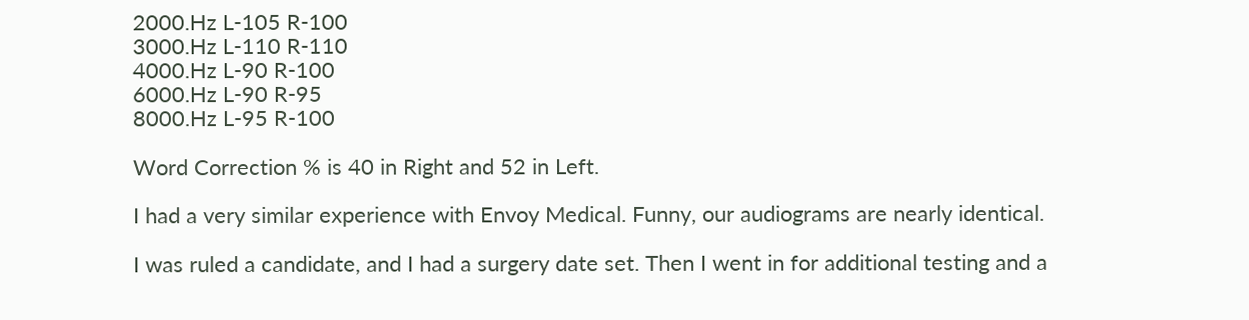2000.Hz L-105 R-100
3000.Hz L-110 R-110
4000.Hz L-90 R-100
6000.Hz L-90 R-95
8000.Hz L-95 R-100

Word Correction % is 40 in Right and 52 in Left.

I had a very similar experience with Envoy Medical. Funny, our audiograms are nearly identical.

I was ruled a candidate, and I had a surgery date set. Then I went in for additional testing and a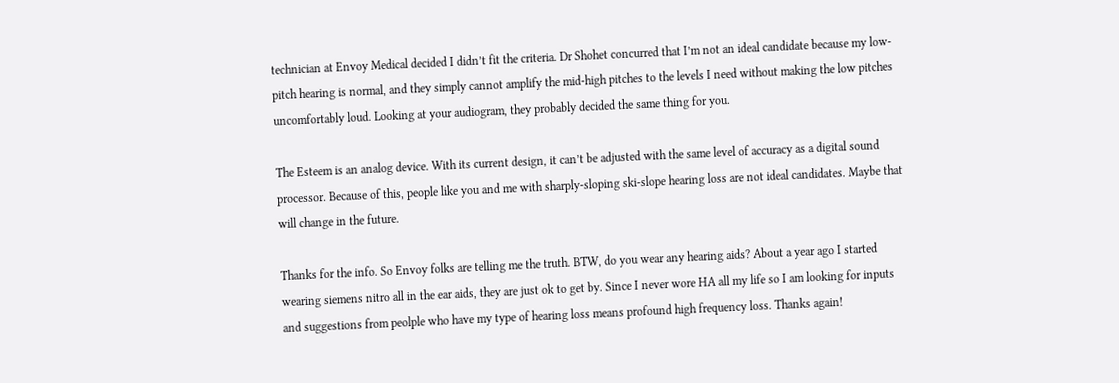technician at Envoy Medical decided I didn’t fit the criteria. Dr Shohet concurred that I’m not an ideal candidate because my low-pitch hearing is normal, and they simply cannot amplify the mid-high pitches to the levels I need without making the low pitches uncomfortably loud. Looking at your audiogram, they probably decided the same thing for you.

The Esteem is an analog device. With its current design, it can’t be adjusted with the same level of accuracy as a digital sound processor. Because of this, people like you and me with sharply-sloping ski-slope hearing loss are not ideal candidates. Maybe that will change in the future.

Thanks for the info. So Envoy folks are telling me the truth. BTW, do you wear any hearing aids? About a year ago I started wearing siemens nitro all in the ear aids, they are just ok to get by. Since I never wore HA all my life so I am looking for inputs and suggestions from peolple who have my type of hearing loss means profound high frequency loss. Thanks again!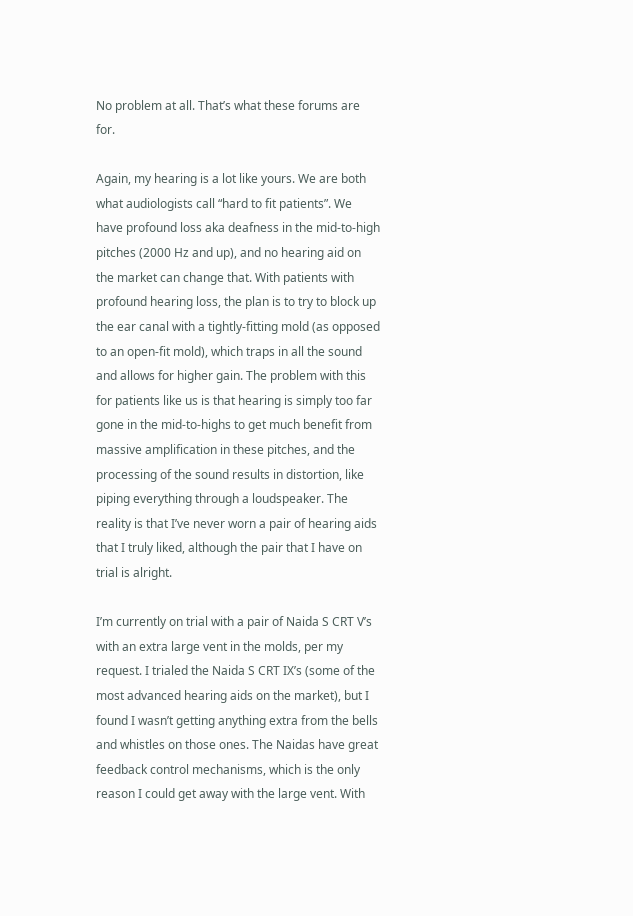No problem at all. That’s what these forums are for.

Again, my hearing is a lot like yours. We are both what audiologists call “hard to fit patients”. We have profound loss aka deafness in the mid-to-high pitches (2000 Hz and up), and no hearing aid on the market can change that. With patients with profound hearing loss, the plan is to try to block up the ear canal with a tightly-fitting mold (as opposed to an open-fit mold), which traps in all the sound and allows for higher gain. The problem with this for patients like us is that hearing is simply too far gone in the mid-to-highs to get much benefit from massive amplification in these pitches, and the processing of the sound results in distortion, like piping everything through a loudspeaker. The reality is that I’ve never worn a pair of hearing aids that I truly liked, although the pair that I have on trial is alright.

I’m currently on trial with a pair of Naida S CRT V’s with an extra large vent in the molds, per my request. I trialed the Naida S CRT IX’s (some of the most advanced hearing aids on the market), but I found I wasn’t getting anything extra from the bells and whistles on those ones. The Naidas have great feedback control mechanisms, which is the only reason I could get away with the large vent. With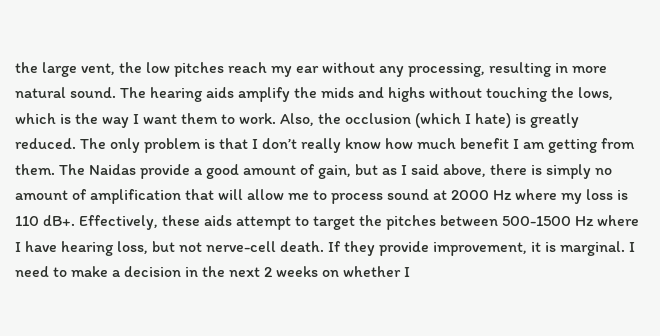the large vent, the low pitches reach my ear without any processing, resulting in more natural sound. The hearing aids amplify the mids and highs without touching the lows, which is the way I want them to work. Also, the occlusion (which I hate) is greatly reduced. The only problem is that I don’t really know how much benefit I am getting from them. The Naidas provide a good amount of gain, but as I said above, there is simply no amount of amplification that will allow me to process sound at 2000 Hz where my loss is 110 dB+. Effectively, these aids attempt to target the pitches between 500-1500 Hz where I have hearing loss, but not nerve-cell death. If they provide improvement, it is marginal. I need to make a decision in the next 2 weeks on whether I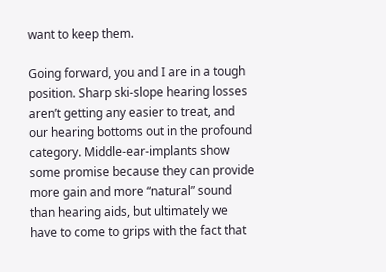want to keep them.

Going forward, you and I are in a tough position. Sharp ski-slope hearing losses aren’t getting any easier to treat, and our hearing bottoms out in the profound category. Middle-ear-implants show some promise because they can provide more gain and more “natural” sound than hearing aids, but ultimately we have to come to grips with the fact that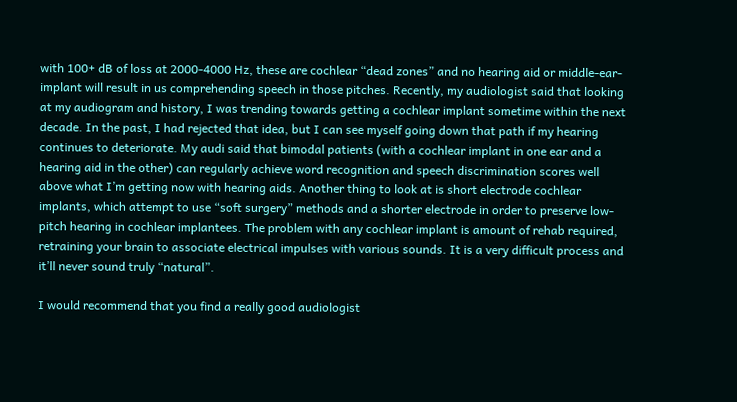with 100+ dB of loss at 2000-4000 Hz, these are cochlear “dead zones” and no hearing aid or middle-ear-implant will result in us comprehending speech in those pitches. Recently, my audiologist said that looking at my audiogram and history, I was trending towards getting a cochlear implant sometime within the next decade. In the past, I had rejected that idea, but I can see myself going down that path if my hearing continues to deteriorate. My audi said that bimodal patients (with a cochlear implant in one ear and a hearing aid in the other) can regularly achieve word recognition and speech discrimination scores well above what I’m getting now with hearing aids. Another thing to look at is short electrode cochlear implants, which attempt to use “soft surgery” methods and a shorter electrode in order to preserve low-pitch hearing in cochlear implantees. The problem with any cochlear implant is amount of rehab required, retraining your brain to associate electrical impulses with various sounds. It is a very difficult process and it’ll never sound truly “natural”.

I would recommend that you find a really good audiologist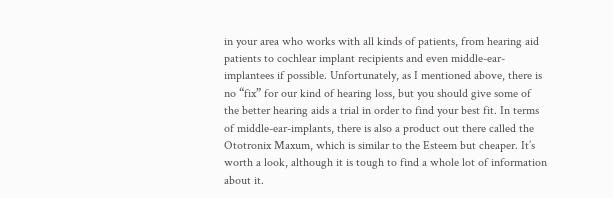in your area who works with all kinds of patients, from hearing aid patients to cochlear implant recipients and even middle-ear-implantees if possible. Unfortunately, as I mentioned above, there is no “fix” for our kind of hearing loss, but you should give some of the better hearing aids a trial in order to find your best fit. In terms of middle-ear-implants, there is also a product out there called the Ototronix Maxum, which is similar to the Esteem but cheaper. It’s worth a look, although it is tough to find a whole lot of information about it.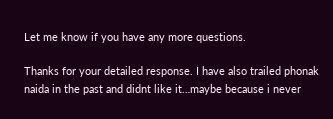Let me know if you have any more questions.

Thanks for your detailed response. I have also trailed phonak naida in the past and didnt like it…maybe because i never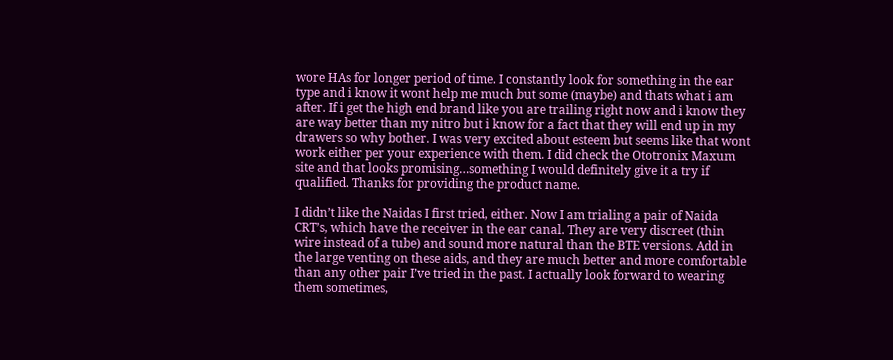wore HAs for longer period of time. I constantly look for something in the ear type and i know it wont help me much but some (maybe) and thats what i am after. If i get the high end brand like you are trailing right now and i know they are way better than my nitro but i know for a fact that they will end up in my drawers so why bother. I was very excited about esteem but seems like that wont work either per your experience with them. I did check the Ototronix Maxum site and that looks promising…something I would definitely give it a try if qualified. Thanks for providing the product name.

I didn’t like the Naidas I first tried, either. Now I am trialing a pair of Naida CRT’s, which have the receiver in the ear canal. They are very discreet (thin wire instead of a tube) and sound more natural than the BTE versions. Add in the large venting on these aids, and they are much better and more comfortable than any other pair I’ve tried in the past. I actually look forward to wearing them sometimes,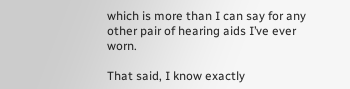which is more than I can say for any other pair of hearing aids I’ve ever worn.

That said, I know exactly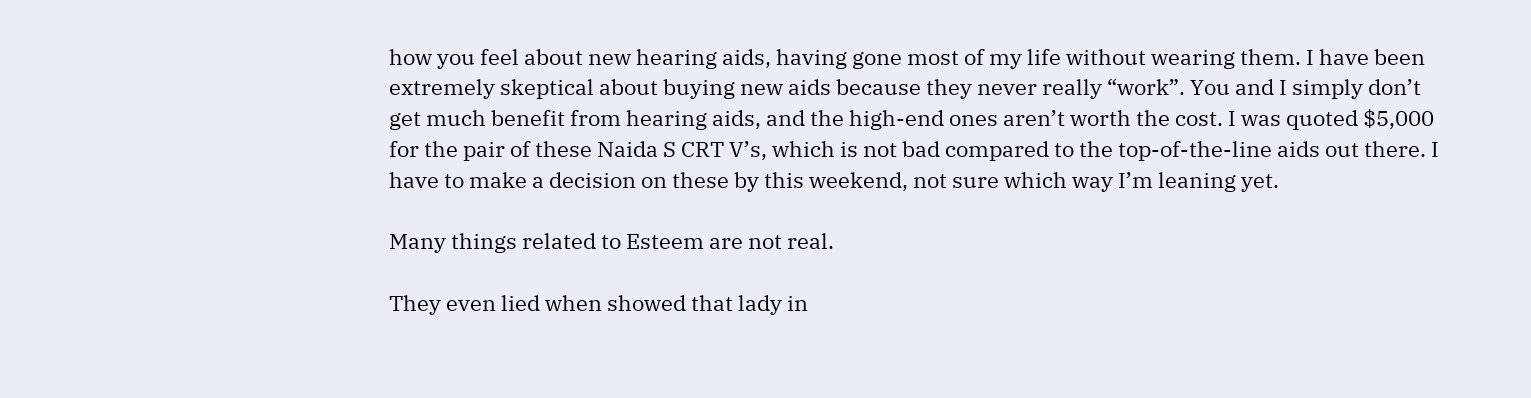how you feel about new hearing aids, having gone most of my life without wearing them. I have been extremely skeptical about buying new aids because they never really “work”. You and I simply don’t get much benefit from hearing aids, and the high-end ones aren’t worth the cost. I was quoted $5,000 for the pair of these Naida S CRT V’s, which is not bad compared to the top-of-the-line aids out there. I have to make a decision on these by this weekend, not sure which way I’m leaning yet.

Many things related to Esteem are not real.

They even lied when showed that lady in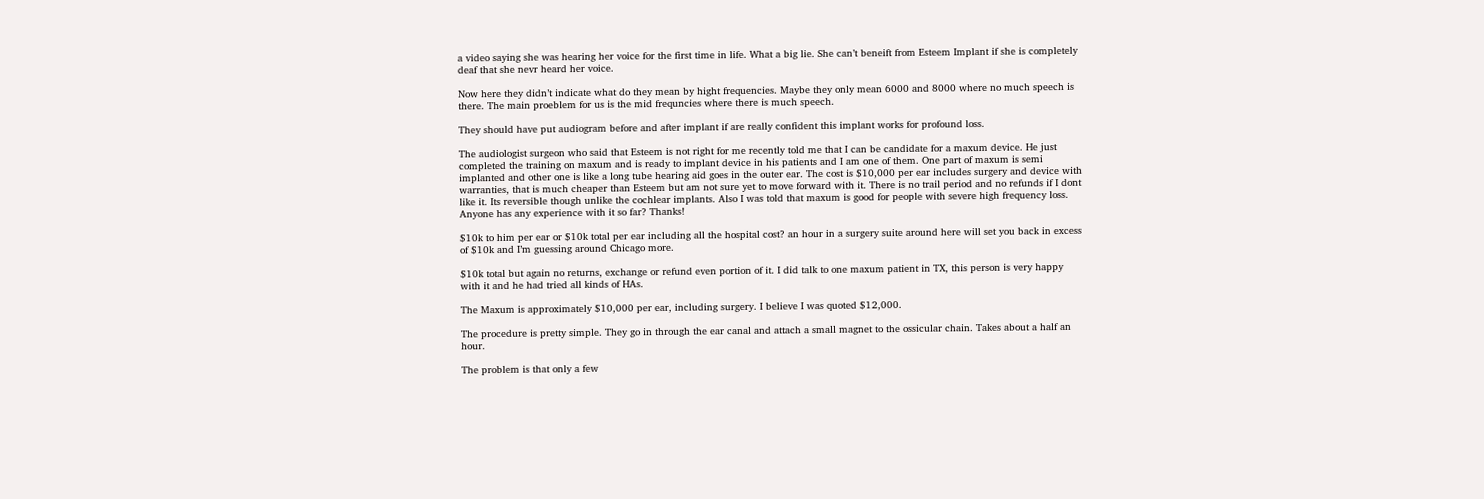a video saying she was hearing her voice for the first time in life. What a big lie. She can’t beneift from Esteem Implant if she is completely deaf that she nevr heard her voice.

Now here they didn’t indicate what do they mean by hight frequencies. Maybe they only mean 6000 and 8000 where no much speech is there. The main proeblem for us is the mid frequncies where there is much speech.

They should have put audiogram before and after implant if are really confident this implant works for profound loss.

The audiologist surgeon who said that Esteem is not right for me recently told me that I can be candidate for a maxum device. He just completed the training on maxum and is ready to implant device in his patients and I am one of them. One part of maxum is semi implanted and other one is like a long tube hearing aid goes in the outer ear. The cost is $10,000 per ear includes surgery and device with warranties, that is much cheaper than Esteem but am not sure yet to move forward with it. There is no trail period and no refunds if I dont like it. Its reversible though unlike the cochlear implants. Also I was told that maxum is good for people with severe high frequency loss. Anyone has any experience with it so far? Thanks!

$10k to him per ear or $10k total per ear including all the hospital cost? an hour in a surgery suite around here will set you back in excess of $10k and I’m guessing around Chicago more.

$10k total but again no returns, exchange or refund even portion of it. I did talk to one maxum patient in TX, this person is very happy with it and he had tried all kinds of HAs.

The Maxum is approximately $10,000 per ear, including surgery. I believe I was quoted $12,000.

The procedure is pretty simple. They go in through the ear canal and attach a small magnet to the ossicular chain. Takes about a half an hour.

The problem is that only a few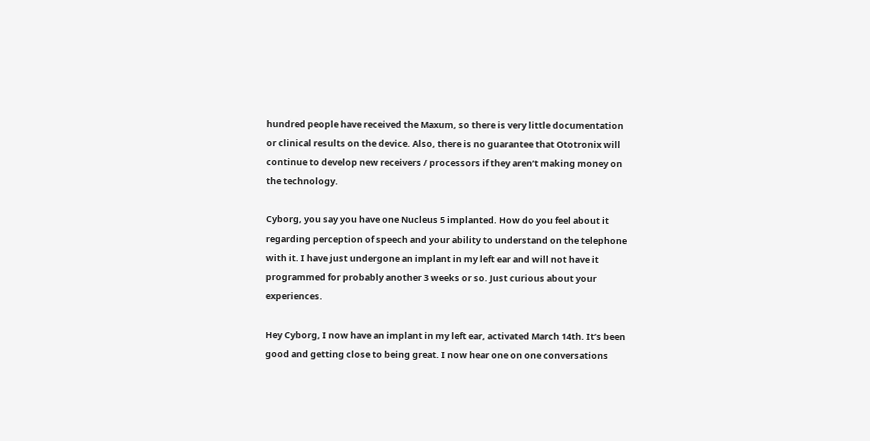hundred people have received the Maxum, so there is very little documentation or clinical results on the device. Also, there is no guarantee that Ototronix will continue to develop new receivers / processors if they aren’t making money on the technology.

Cyborg, you say you have one Nucleus 5 implanted. How do you feel about it regarding perception of speech and your ability to understand on the telephone with it. I have just undergone an implant in my left ear and will not have it programmed for probably another 3 weeks or so. Just curious about your experiences.

Hey Cyborg, I now have an implant in my left ear, activated March 14th. It’s been good and getting close to being great. I now hear one on one conversations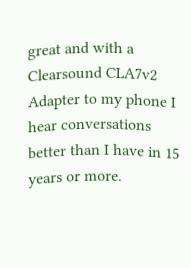great and with a Clearsound CLA7v2 Adapter to my phone I hear conversations better than I have in 15 years or more.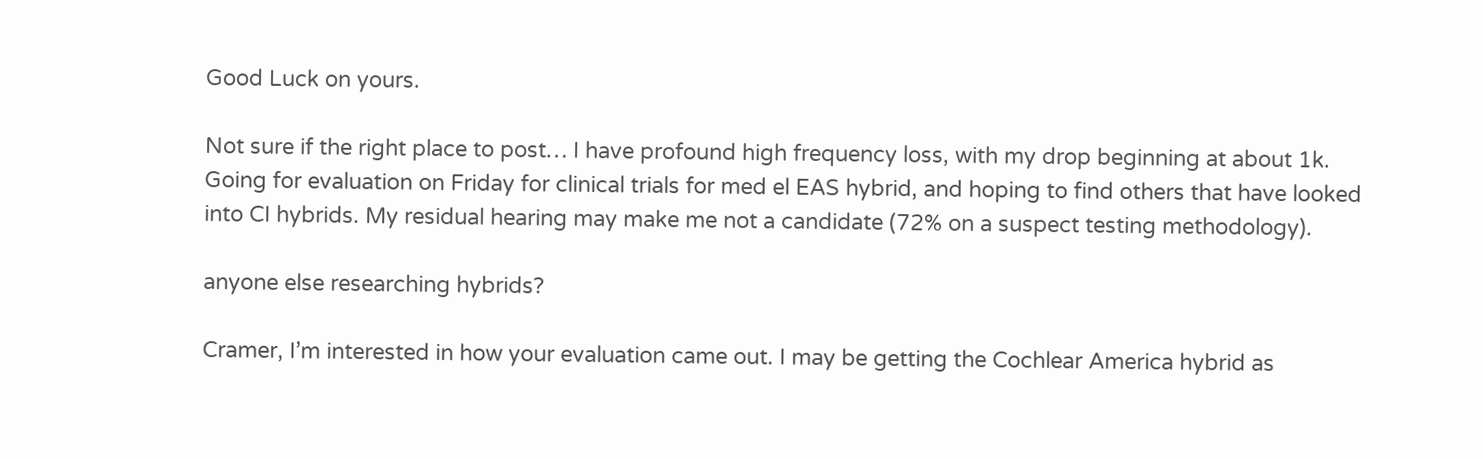Good Luck on yours.

Not sure if the right place to post… I have profound high frequency loss, with my drop beginning at about 1k. Going for evaluation on Friday for clinical trials for med el EAS hybrid, and hoping to find others that have looked into CI hybrids. My residual hearing may make me not a candidate (72% on a suspect testing methodology).

anyone else researching hybrids?

Cramer, I’m interested in how your evaluation came out. I may be getting the Cochlear America hybrid as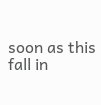soon as this fall in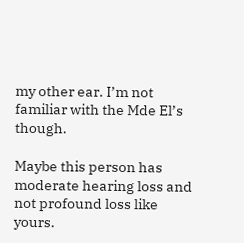my other ear. I’m not familiar with the Mde El’s though.

Maybe this person has moderate hearing loss and not profound loss like yours.